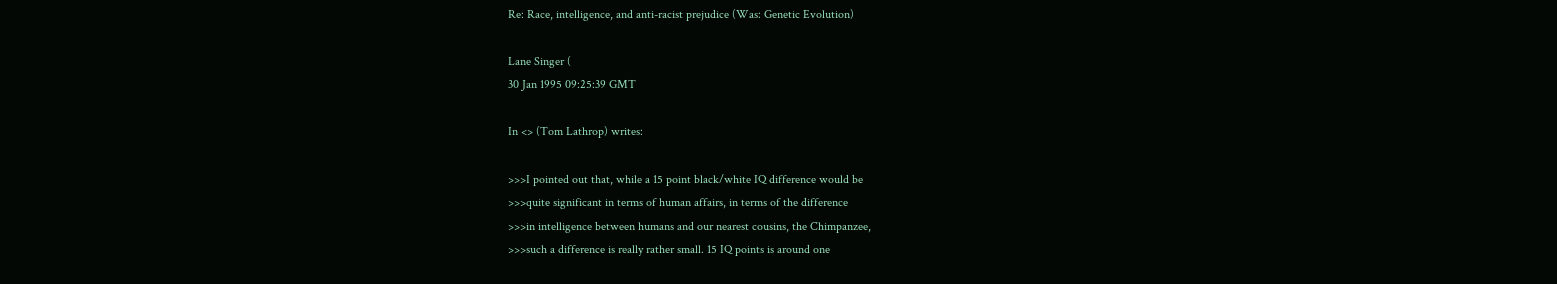Re: Race, intelligence, and anti-racist prejudice (Was: Genetic Evolution)

Lane Singer (
30 Jan 1995 09:25:39 GMT

In <> (Tom Lathrop) writes:

>>>I pointed out that, while a 15 point black/white IQ difference would be
>>>quite significant in terms of human affairs, in terms of the difference
>>>in intelligence between humans and our nearest cousins, the Chimpanzee,
>>>such a difference is really rather small. 15 IQ points is around one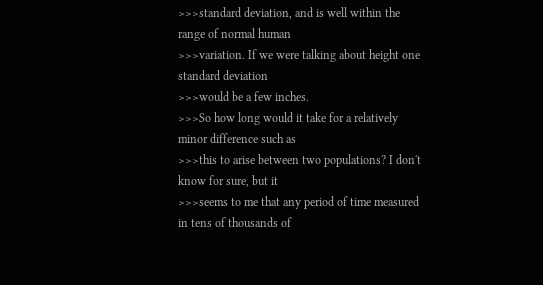>>>standard deviation, and is well within the range of normal human
>>>variation. If we were talking about height one standard deviation
>>>would be a few inches.
>>>So how long would it take for a relatively minor difference such as
>>>this to arise between two populations? I don't know for sure, but it
>>>seems to me that any period of time measured in tens of thousands of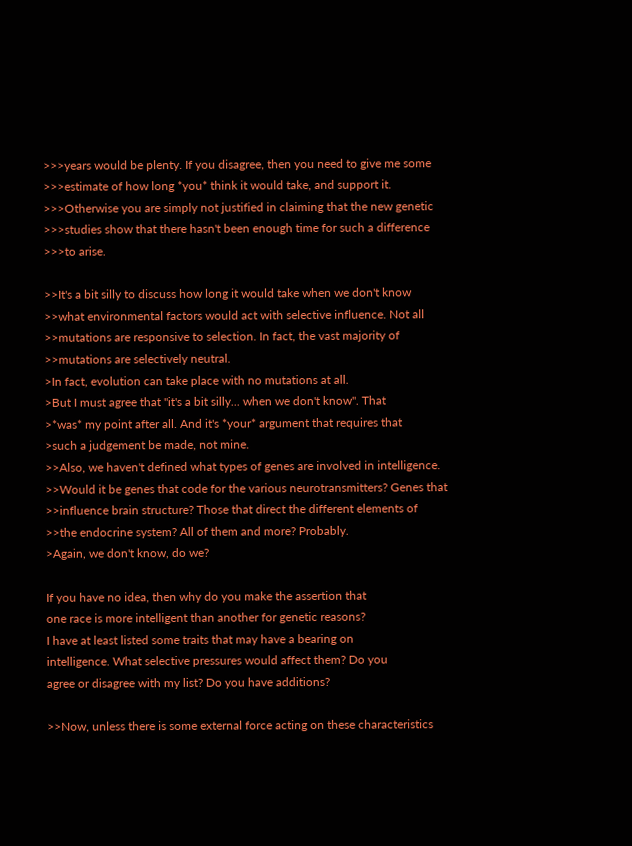>>>years would be plenty. If you disagree, then you need to give me some
>>>estimate of how long *you* think it would take, and support it.
>>>Otherwise you are simply not justified in claiming that the new genetic
>>>studies show that there hasn't been enough time for such a difference
>>>to arise.

>>It's a bit silly to discuss how long it would take when we don't know
>>what environmental factors would act with selective influence. Not all
>>mutations are responsive to selection. In fact, the vast majority of
>>mutations are selectively neutral.
>In fact, evolution can take place with no mutations at all.
>But I must agree that "it's a bit silly... when we don't know". That
>*was* my point after all. And it's *your* argument that requires that
>such a judgement be made, not mine.
>>Also, we haven't defined what types of genes are involved in intelligence.
>>Would it be genes that code for the various neurotransmitters? Genes that
>>influence brain structure? Those that direct the different elements of
>>the endocrine system? All of them and more? Probably.
>Again, we don't know, do we?

If you have no idea, then why do you make the assertion that
one race is more intelligent than another for genetic reasons?
I have at least listed some traits that may have a bearing on
intelligence. What selective pressures would affect them? Do you
agree or disagree with my list? Do you have additions?

>>Now, unless there is some external force acting on these characteristics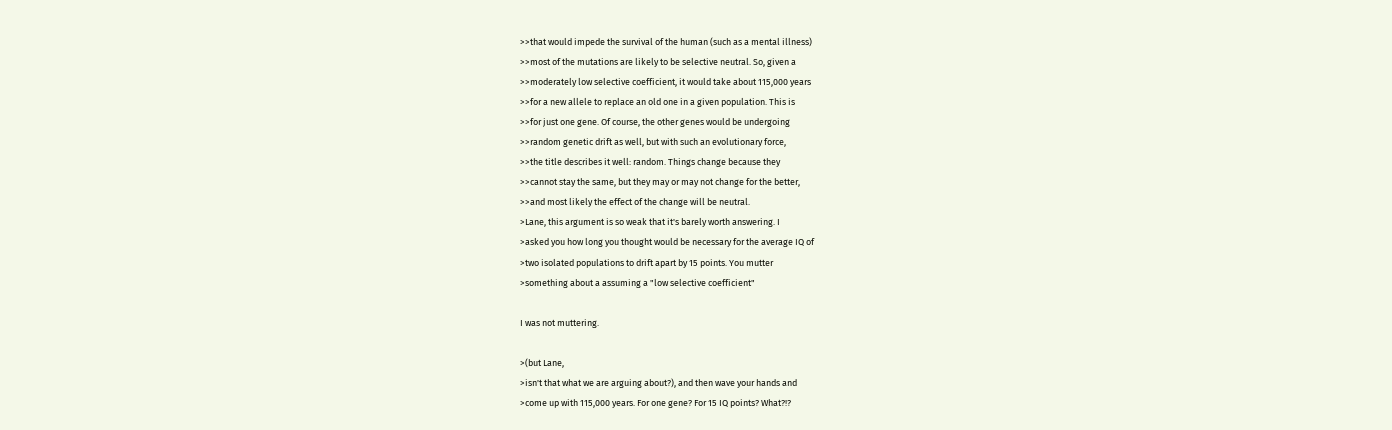>>that would impede the survival of the human (such as a mental illness)
>>most of the mutations are likely to be selective neutral. So, given a
>>moderately low selective coefficient, it would take about 115,000 years
>>for a new allele to replace an old one in a given population. This is
>>for just one gene. Of course, the other genes would be undergoing
>>random genetic drift as well, but with such an evolutionary force,
>>the title describes it well: random. Things change because they
>>cannot stay the same, but they may or may not change for the better,
>>and most likely the effect of the change will be neutral.
>Lane, this argument is so weak that it's barely worth answering. I
>asked you how long you thought would be necessary for the average IQ of
>two isolated populations to drift apart by 15 points. You mutter
>something about a assuming a "low selective coefficient"

I was not muttering.

>(but Lane,
>isn't that what we are arguing about?), and then wave your hands and
>come up with 115,000 years. For one gene? For 15 IQ points? What?!?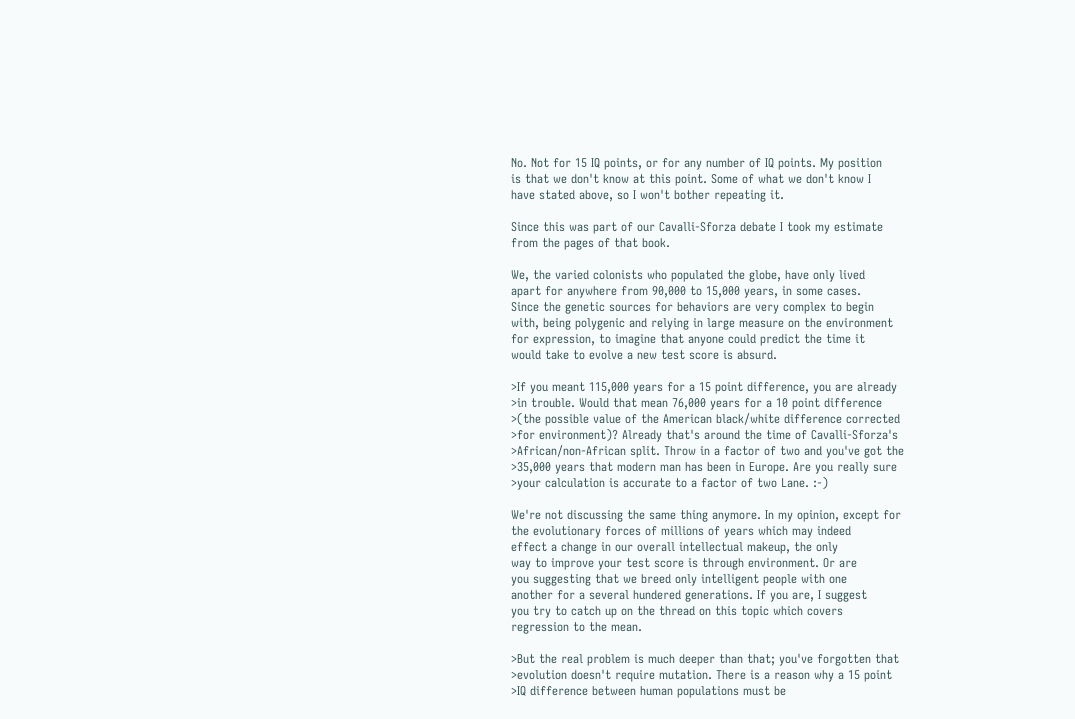No. Not for 15 IQ points, or for any number of IQ points. My position
is that we don't know at this point. Some of what we don't know I
have stated above, so I won't bother repeating it.

Since this was part of our Cavalli-Sforza debate I took my estimate
from the pages of that book.

We, the varied colonists who populated the globe, have only lived
apart for anywhere from 90,000 to 15,000 years, in some cases.
Since the genetic sources for behaviors are very complex to begin
with, being polygenic and relying in large measure on the environment
for expression, to imagine that anyone could predict the time it
would take to evolve a new test score is absurd.

>If you meant 115,000 years for a 15 point difference, you are already
>in trouble. Would that mean 76,000 years for a 10 point difference
>(the possible value of the American black/white difference corrected
>for environment)? Already that's around the time of Cavalli-Sforza's
>African/non-African split. Throw in a factor of two and you've got the
>35,000 years that modern man has been in Europe. Are you really sure
>your calculation is accurate to a factor of two Lane. :-)

We're not discussing the same thing anymore. In my opinion, except for
the evolutionary forces of millions of years which may indeed
effect a change in our overall intellectual makeup, the only
way to improve your test score is through environment. Or are
you suggesting that we breed only intelligent people with one
another for a several hundered generations. If you are, I suggest
you try to catch up on the thread on this topic which covers
regression to the mean.

>But the real problem is much deeper than that; you've forgotten that
>evolution doesn't require mutation. There is a reason why a 15 point
>IQ difference between human populations must be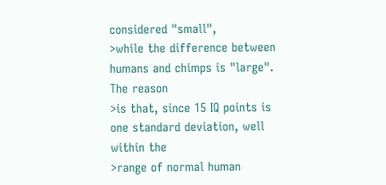considered "small",
>while the difference between humans and chimps is "large". The reason
>is that, since 15 IQ points is one standard deviation, well within the
>range of normal human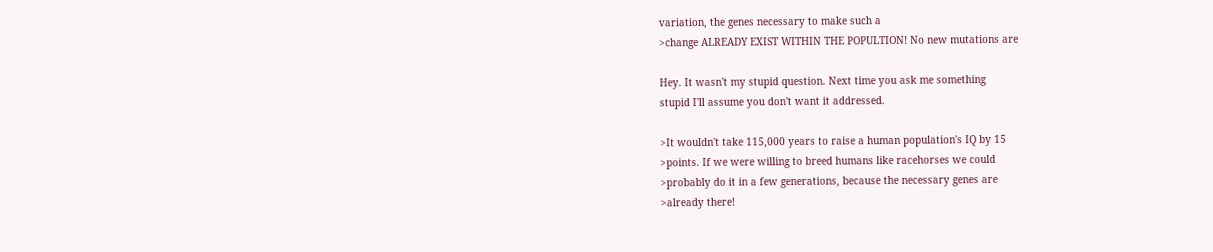variation, the genes necessary to make such a
>change ALREADY EXIST WITHIN THE POPULTION! No new mutations are

Hey. It wasn't my stupid question. Next time you ask me something
stupid I'll assume you don't want it addressed.

>It wouldn't take 115,000 years to raise a human population's IQ by 15
>points. If we were willing to breed humans like racehorses we could
>probably do it in a few generations, because the necessary genes are
>already there!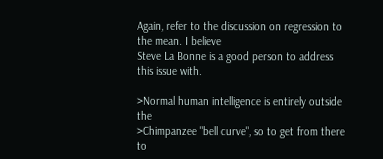Again, refer to the discussion on regression to the mean. I believe
Steve La Bonne is a good person to address this issue with.

>Normal human intelligence is entirely outside the
>Chimpanzee "bell curve", so to get from there to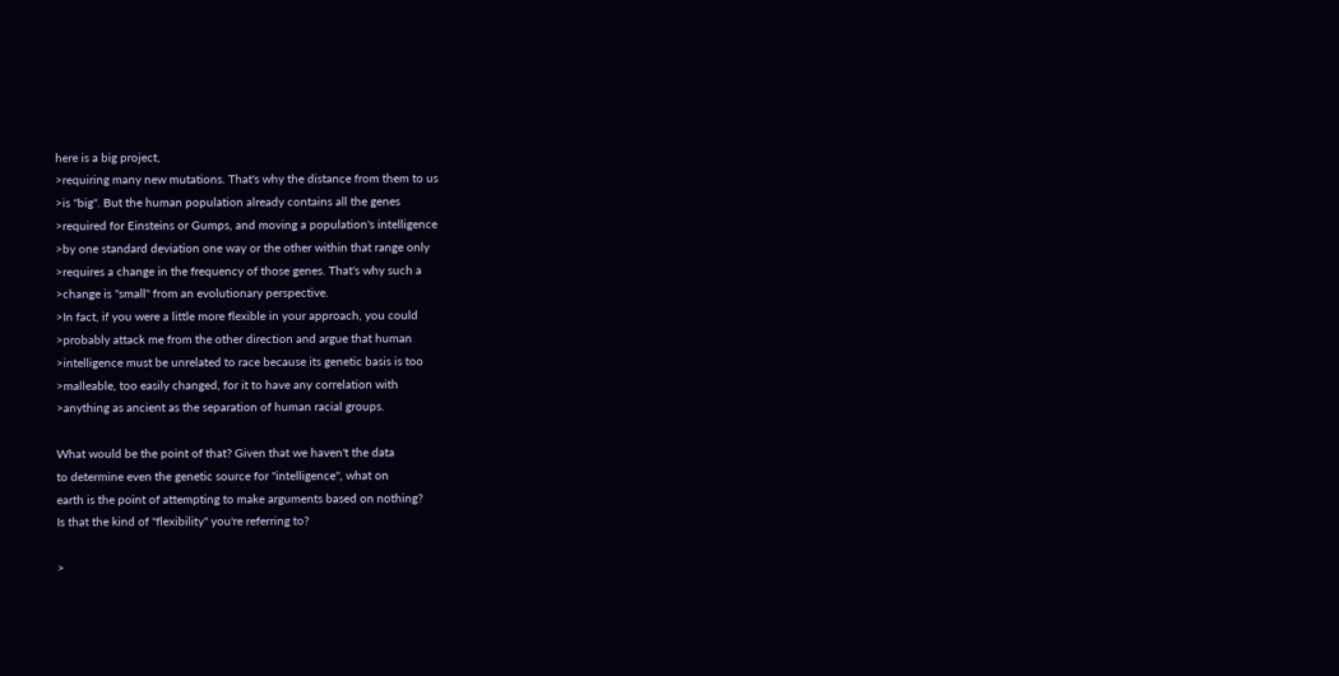here is a big project,
>requiring many new mutations. That's why the distance from them to us
>is "big". But the human population already contains all the genes
>required for Einsteins or Gumps, and moving a population's intelligence
>by one standard deviation one way or the other within that range only
>requires a change in the frequency of those genes. That's why such a
>change is "small" from an evolutionary perspective.
>In fact, if you were a little more flexible in your approach, you could
>probably attack me from the other direction and argue that human
>intelligence must be unrelated to race because its genetic basis is too
>malleable, too easily changed, for it to have any correlation with
>anything as ancient as the separation of human racial groups.

What would be the point of that? Given that we haven't the data
to determine even the genetic source for "intelligence", what on
earth is the point of attempting to make arguments based on nothing?
Is that the kind of "flexibility" you're referring to?

>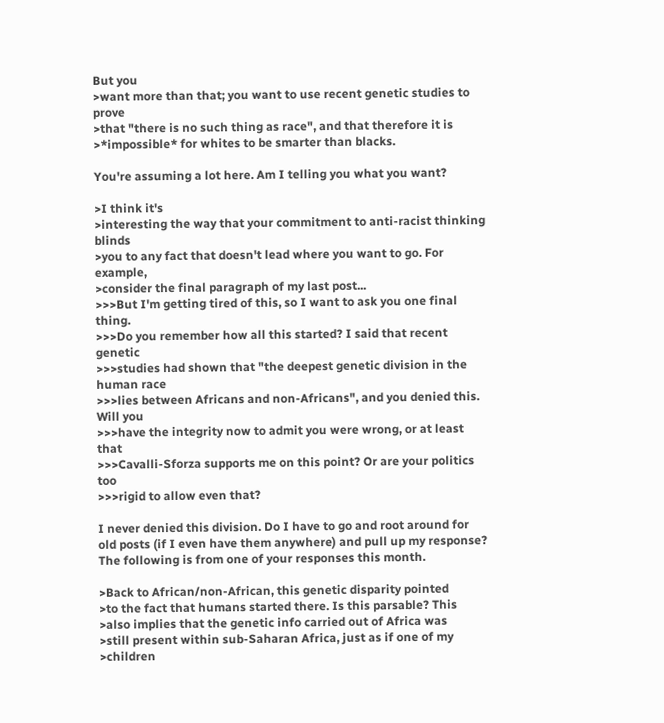But you
>want more than that; you want to use recent genetic studies to prove
>that "there is no such thing as race", and that therefore it is
>*impossible* for whites to be smarter than blacks.

You're assuming a lot here. Am I telling you what you want?

>I think it's
>interesting the way that your commitment to anti-racist thinking blinds
>you to any fact that doesn't lead where you want to go. For example,
>consider the final paragraph of my last post...
>>>But I'm getting tired of this, so I want to ask you one final thing.
>>>Do you remember how all this started? I said that recent genetic
>>>studies had shown that "the deepest genetic division in the human race
>>>lies between Africans and non-Africans", and you denied this. Will you
>>>have the integrity now to admit you were wrong, or at least that
>>>Cavalli-Sforza supports me on this point? Or are your politics too
>>>rigid to allow even that?

I never denied this division. Do I have to go and root around for
old posts (if I even have them anywhere) and pull up my response?
The following is from one of your responses this month.

>Back to African/non-African, this genetic disparity pointed
>to the fact that humans started there. Is this parsable? This
>also implies that the genetic info carried out of Africa was
>still present within sub-Saharan Africa, just as if one of my
>children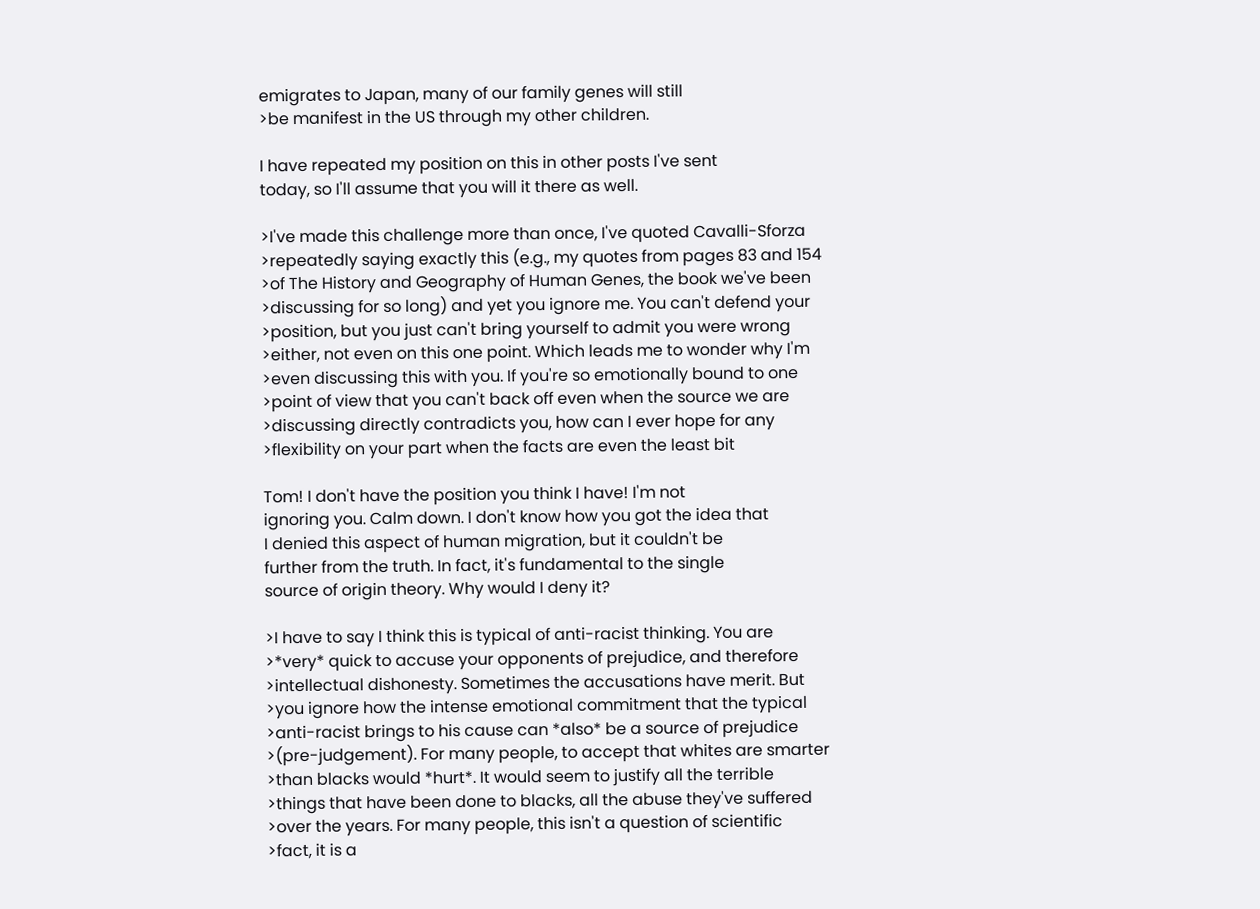emigrates to Japan, many of our family genes will still
>be manifest in the US through my other children.

I have repeated my position on this in other posts I've sent
today, so I'll assume that you will it there as well.

>I've made this challenge more than once, I've quoted Cavalli-Sforza
>repeatedly saying exactly this (e.g., my quotes from pages 83 and 154
>of The History and Geography of Human Genes, the book we've been
>discussing for so long) and yet you ignore me. You can't defend your
>position, but you just can't bring yourself to admit you were wrong
>either, not even on this one point. Which leads me to wonder why I'm
>even discussing this with you. If you're so emotionally bound to one
>point of view that you can't back off even when the source we are
>discussing directly contradicts you, how can I ever hope for any
>flexibility on your part when the facts are even the least bit

Tom! I don't have the position you think I have! I'm not
ignoring you. Calm down. I don't know how you got the idea that
I denied this aspect of human migration, but it couldn't be
further from the truth. In fact, it's fundamental to the single
source of origin theory. Why would I deny it?

>I have to say I think this is typical of anti-racist thinking. You are
>*very* quick to accuse your opponents of prejudice, and therefore
>intellectual dishonesty. Sometimes the accusations have merit. But
>you ignore how the intense emotional commitment that the typical
>anti-racist brings to his cause can *also* be a source of prejudice
>(pre-judgement). For many people, to accept that whites are smarter
>than blacks would *hurt*. It would seem to justify all the terrible
>things that have been done to blacks, all the abuse they've suffered
>over the years. For many people, this isn't a question of scientific
>fact, it is a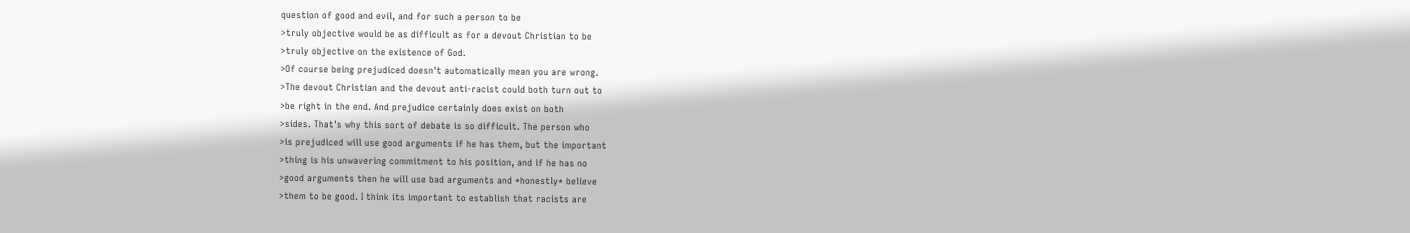question of good and evil, and for such a person to be
>truly objective would be as difficult as for a devout Christian to be
>truly objective on the existence of God.
>Of course being prejudiced doesn't automatically mean you are wrong.
>The devout Christian and the devout anti-racist could both turn out to
>be right in the end. And prejudice certainly does exist on both
>sides. That's why this sort of debate is so difficult. The person who
>is prejudiced will use good arguments if he has them, but the important
>thing is his unwavering commitment to his position, and if he has no
>good arguments then he will use bad arguments and *honestly* believe
>them to be good. I think its important to establish that racists are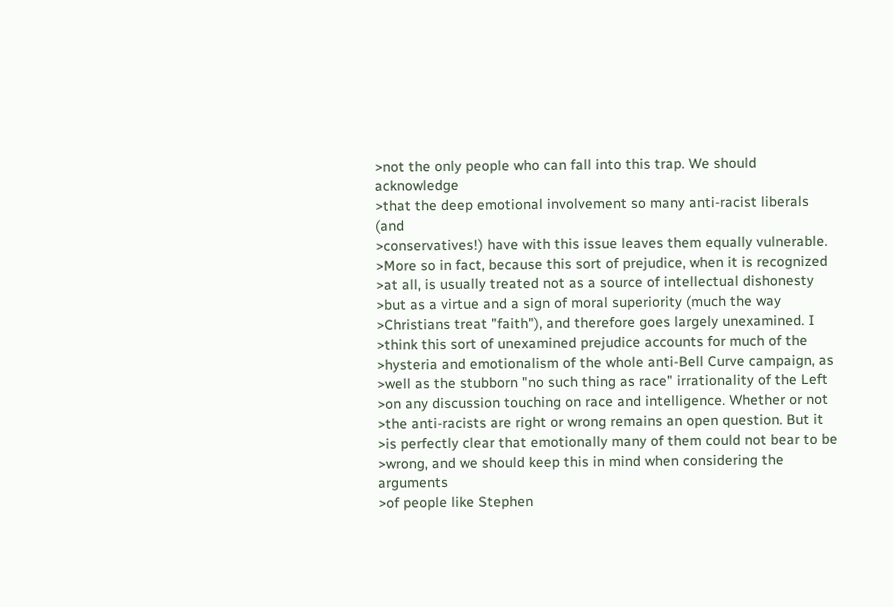>not the only people who can fall into this trap. We should acknowledge
>that the deep emotional involvement so many anti-racist liberals (and
>conservatives!) have with this issue leaves them equally vulnerable.
>More so in fact, because this sort of prejudice, when it is recognized
>at all, is usually treated not as a source of intellectual dishonesty
>but as a virtue and a sign of moral superiority (much the way
>Christians treat "faith"), and therefore goes largely unexamined. I
>think this sort of unexamined prejudice accounts for much of the
>hysteria and emotionalism of the whole anti-Bell Curve campaign, as
>well as the stubborn "no such thing as race" irrationality of the Left
>on any discussion touching on race and intelligence. Whether or not
>the anti-racists are right or wrong remains an open question. But it
>is perfectly clear that emotionally many of them could not bear to be
>wrong, and we should keep this in mind when considering the arguments
>of people like Stephen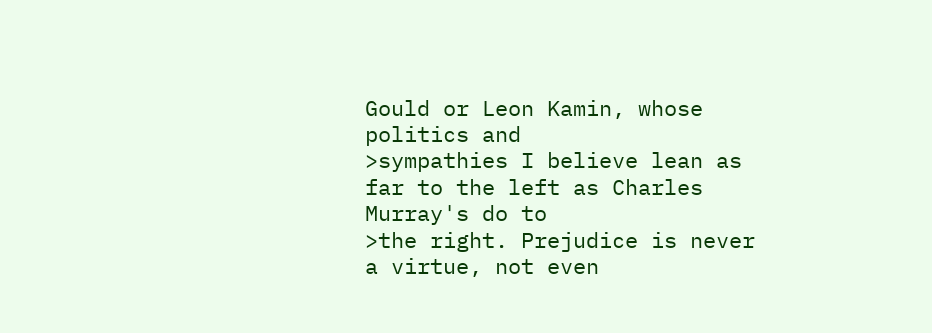Gould or Leon Kamin, whose politics and
>sympathies I believe lean as far to the left as Charles Murray's do to
>the right. Prejudice is never a virtue, not even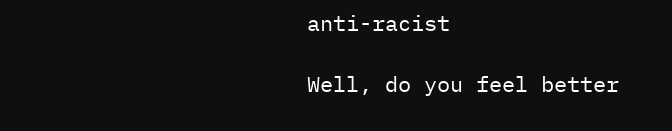anti-racist

Well, do you feel better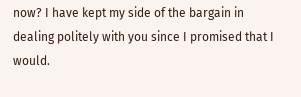now? I have kept my side of the bargain in
dealing politely with you since I promised that I would.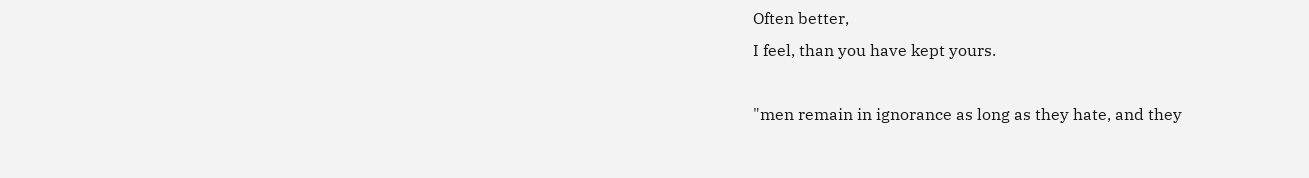Often better,
I feel, than you have kept yours.

"men remain in ignorance as long as they hate, and they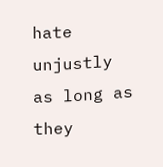hate unjustly
as long as they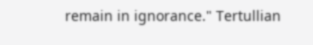remain in ignorance." Tertullian